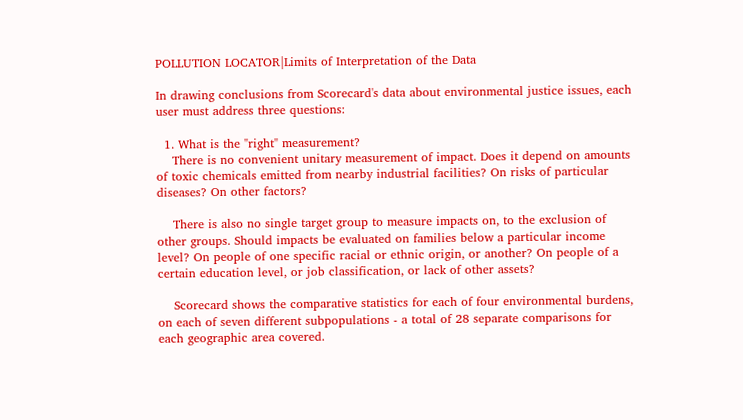POLLUTION LOCATOR|Limits of Interpretation of the Data

In drawing conclusions from Scorecard's data about environmental justice issues, each user must address three questions:

  1. What is the "right" measurement?
    There is no convenient unitary measurement of impact. Does it depend on amounts of toxic chemicals emitted from nearby industrial facilities? On risks of particular diseases? On other factors?

    There is also no single target group to measure impacts on, to the exclusion of other groups. Should impacts be evaluated on families below a particular income level? On people of one specific racial or ethnic origin, or another? On people of a certain education level, or job classification, or lack of other assets?

    Scorecard shows the comparative statistics for each of four environmental burdens, on each of seven different subpopulations - a total of 28 separate comparisons for each geographic area covered.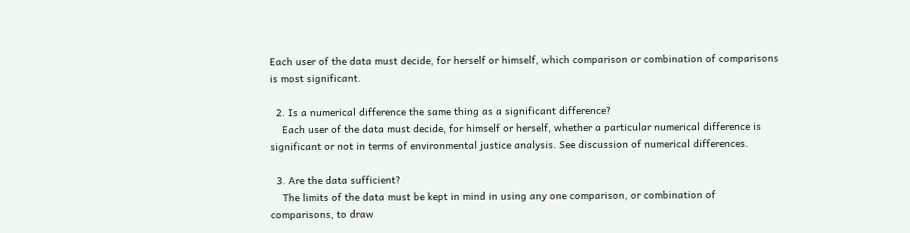Each user of the data must decide, for herself or himself, which comparison or combination of comparisons is most significant.

  2. Is a numerical difference the same thing as a significant difference?
    Each user of the data must decide, for himself or herself, whether a particular numerical difference is significant or not in terms of environmental justice analysis. See discussion of numerical differences.

  3. Are the data sufficient?
    The limits of the data must be kept in mind in using any one comparison, or combination of comparisons, to draw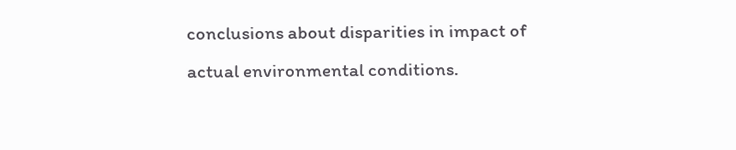conclusions about disparities in impact of actual environmental conditions.